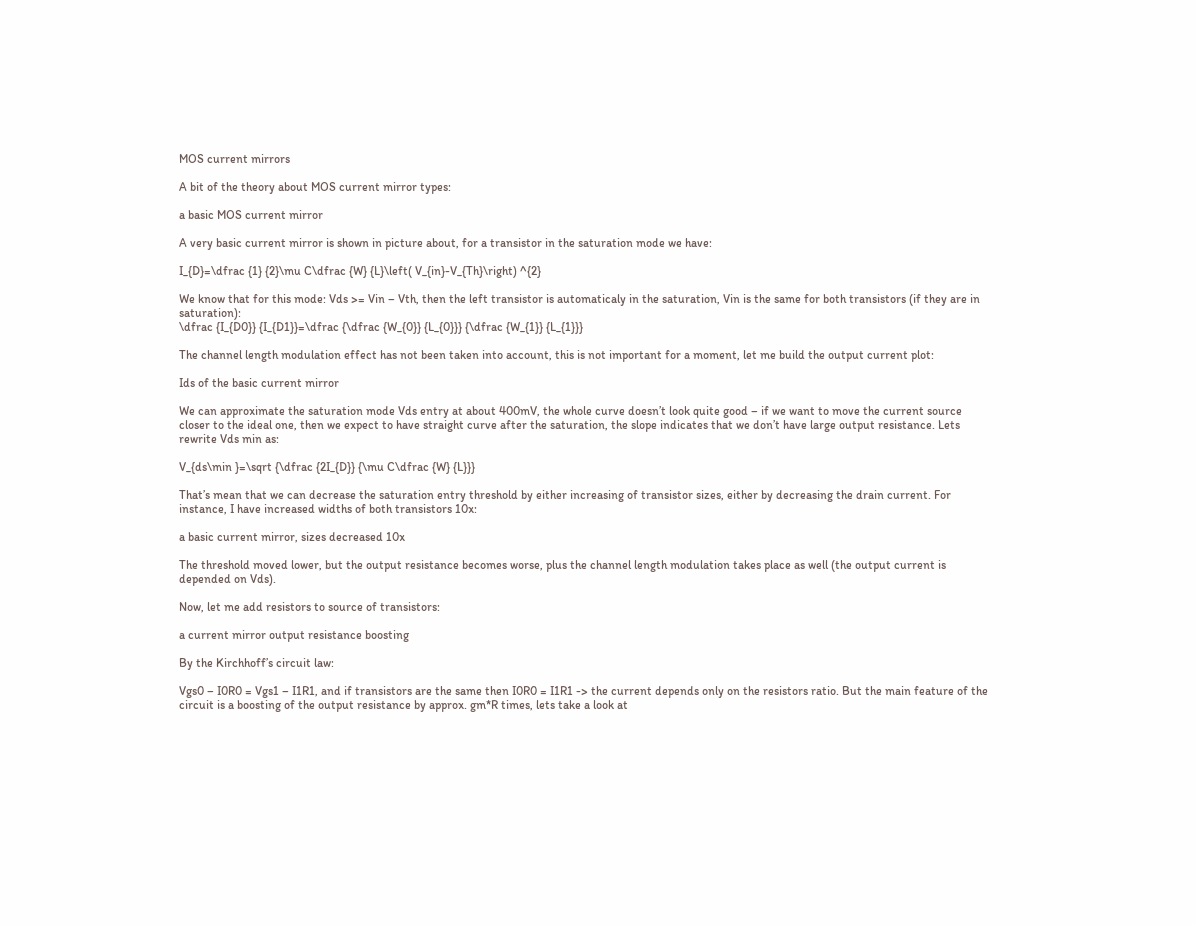MOS current mirrors

A bit of the theory about MOS current mirror types:

a basic MOS current mirror

A very basic current mirror is shown in picture about, for a transistor in the saturation mode we have:

I_{D}=\dfrac {1} {2}\mu C\dfrac {W} {L}\left( V_{in}-V_{Th}\right) ^{2}

We know that for this mode: Vds >= Vin – Vth, then the left transistor is automaticaly in the saturation, Vin is the same for both transistors (if they are in saturation):
\dfrac {I_{D0}} {I_{D1}}=\dfrac {\dfrac {W_{0}} {L_{0}}} {\dfrac {W_{1}} {L_{1}}}

The channel length modulation effect has not been taken into account, this is not important for a moment, let me build the output current plot:

Ids of the basic current mirror

We can approximate the saturation mode Vds entry at about 400mV, the whole curve doesn’t look quite good – if we want to move the current source closer to the ideal one, then we expect to have straight curve after the saturation, the slope indicates that we don’t have large output resistance. Lets rewrite Vds min as:

V_{ds\min }=\sqrt {\dfrac {2I_{D}} {\mu C\dfrac {W} {L}}}

That’s mean that we can decrease the saturation entry threshold by either increasing of transistor sizes, either by decreasing the drain current. For instance, I have increased widths of both transistors 10x:

a basic current mirror, sizes decreased 10x

The threshold moved lower, but the output resistance becomes worse, plus the channel length modulation takes place as well (the output current is depended on Vds).

Now, let me add resistors to source of transistors:

a current mirror output resistance boosting

By the Kirchhoff’s circuit law:

Vgs0 – I0R0 = Vgs1 – I1R1, and if transistors are the same then I0R0 = I1R1 -> the current depends only on the resistors ratio. But the main feature of the circuit is a boosting of the output resistance by approx. gm*R times, lets take a look at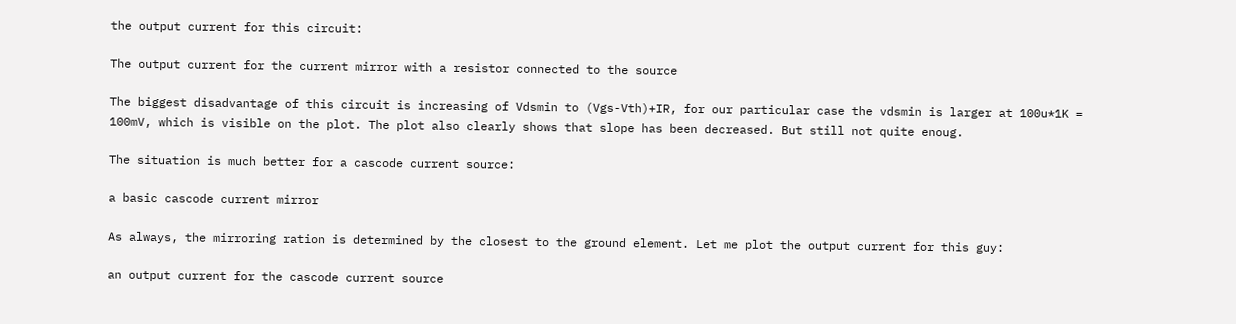the output current for this circuit:

The output current for the current mirror with a resistor connected to the source

The biggest disadvantage of this circuit is increasing of Vdsmin to (Vgs-Vth)+IR, for our particular case the vdsmin is larger at 100u*1K = 100mV, which is visible on the plot. The plot also clearly shows that slope has been decreased. But still not quite enoug.

The situation is much better for a cascode current source:

a basic cascode current mirror

As always, the mirroring ration is determined by the closest to the ground element. Let me plot the output current for this guy:

an output current for the cascode current source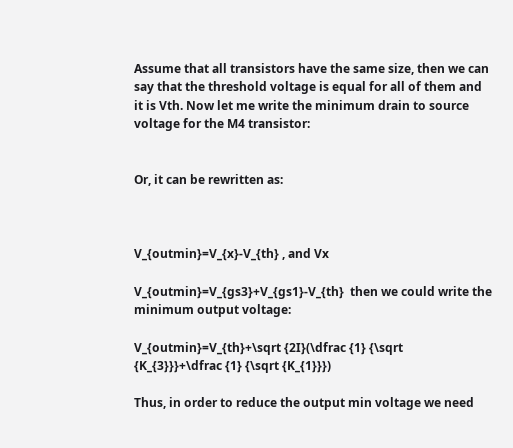Assume that all transistors have the same size, then we can say that the threshold voltage is equal for all of them and it is Vth. Now let me write the minimum drain to source voltage for the M4 transistor:


Or, it can be rewritten as:



V_{outmin}=V_{x}-V_{th} , and Vx

V_{outmin}=V_{gs3}+V_{gs1}-V_{th}  then we could write the minimum output voltage:

V_{outmin}=V_{th}+\sqrt {2I}(\dfrac {1} {\sqrt {K_{3}}}+\dfrac {1} {\sqrt {K_{1}}})

Thus, in order to reduce the output min voltage we need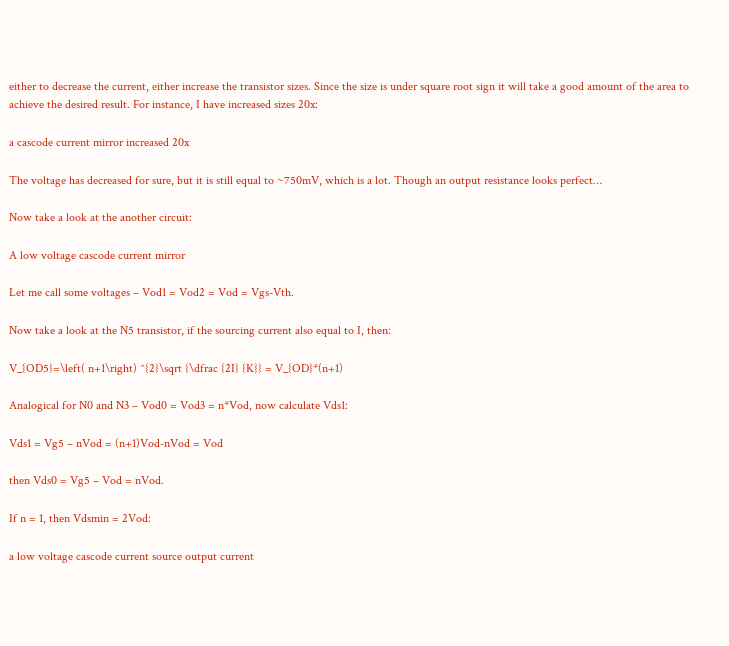either to decrease the current, either increase the transistor sizes. Since the size is under square root sign it will take a good amount of the area to achieve the desired result. For instance, I have increased sizes 20x:

a cascode current mirror increased 20x

The voltage has decreased for sure, but it is still equal to ~750mV, which is a lot. Though an output resistance looks perfect…

Now take a look at the another circuit:

A low voltage cascode current mirror

Let me call some voltages – Vod1 = Vod2 = Vod = Vgs-Vth.

Now take a look at the N5 transistor, if the sourcing current also equal to I, then:

V_{OD5}=\left( n+1\right) ^{2}\sqrt {\dfrac {2I} {K}} = V_{OD}*(n+1)

Analogical for N0 and N3 – Vod0 = Vod3 = n*Vod, now calculate Vds1:

Vds1 = Vg5 – nVod = (n+1)Vod-nVod = Vod

then Vds0 = Vg5 – Vod = nVod.

If n = 1, then Vdsmin = 2Vod:

a low voltage cascode current source output current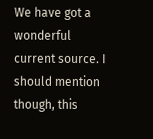We have got a wonderful current source. I should mention though, this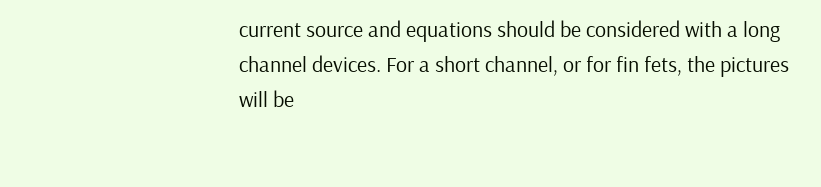current source and equations should be considered with a long channel devices. For a short channel, or for fin fets, the pictures will be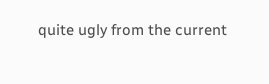quite ugly from the current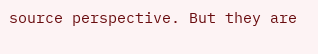source perspective. But they are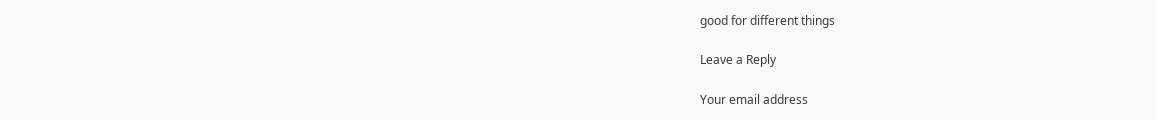good for different things

Leave a Reply

Your email address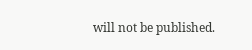will not be published.